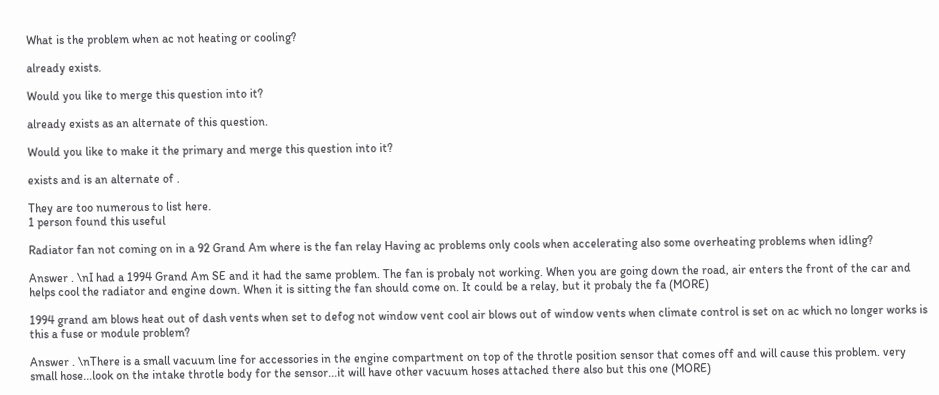What is the problem when ac not heating or cooling?

already exists.

Would you like to merge this question into it?

already exists as an alternate of this question.

Would you like to make it the primary and merge this question into it?

exists and is an alternate of .

They are too numerous to list here.
1 person found this useful

Radiator fan not coming on in a 92 Grand Am where is the fan relay Having ac problems only cools when accelerating also some overheating problems when idling?

Answer . \nI had a 1994 Grand Am SE and it had the same problem. The fan is probaly not working. When you are going down the road, air enters the front of the car and helps cool the radiator and engine down. When it is sitting the fan should come on. It could be a relay, but it probaly the fa (MORE)

1994 grand am blows heat out of dash vents when set to defog not window vent cool air blows out of window vents when climate control is set on ac which no longer works is this a fuse or module problem?

Answer . \nThere is a small vacuum line for accessories in the engine compartment on top of the throtle position sensor that comes off and will cause this problem. very small hose...look on the intake throtle body for the sensor...it will have other vacuum hoses attached there also but this one (MORE)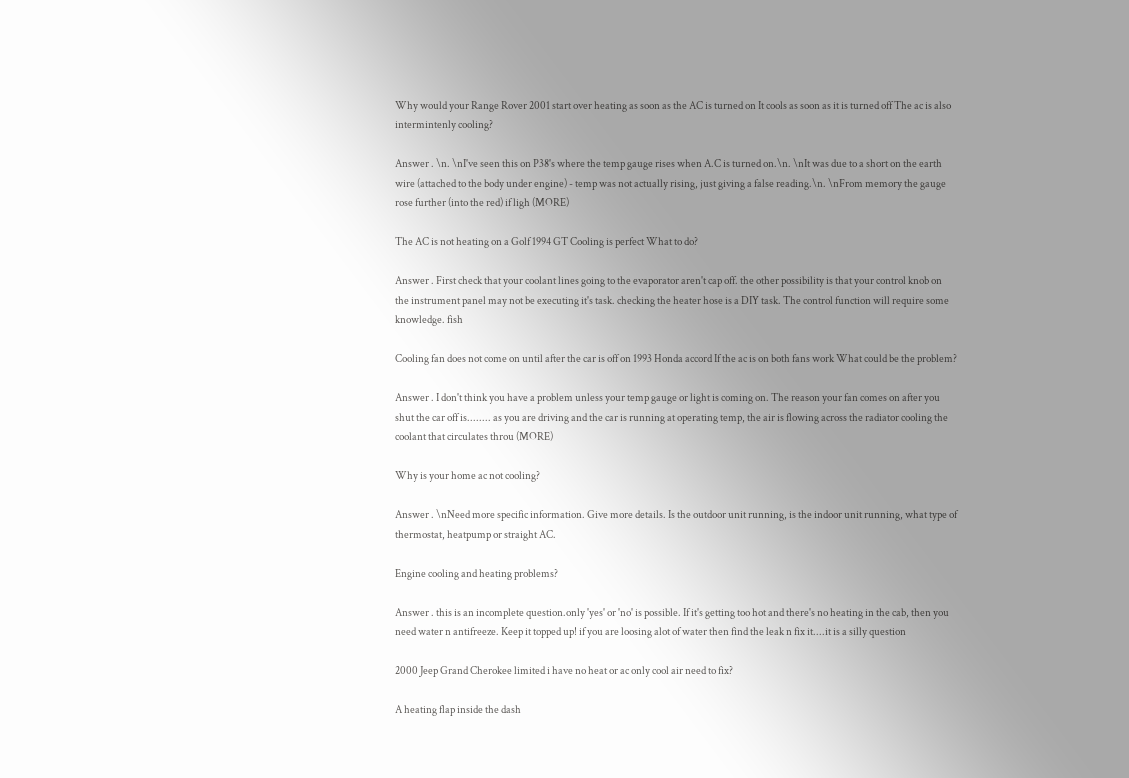Why would your Range Rover 2001 start over heating as soon as the AC is turned on It cools as soon as it is turned off The ac is also intermintenly cooling?

Answer . \n. \nI've seen this on P38's where the temp gauge rises when A.C is turned on.\n. \nIt was due to a short on the earth wire (attached to the body under engine) - temp was not actually rising, just giving a false reading.\n. \nFrom memory the gauge rose further (into the red) if ligh (MORE)

The AC is not heating on a Golf 1994 GT Cooling is perfect What to do?

Answer . First check that your coolant lines going to the evaporator aren't cap off. the other possibility is that your control knob on the instrument panel may not be executing it's task. checking the heater hose is a DIY task. The control function will require some knowledge. fish

Cooling fan does not come on until after the car is off on 1993 Honda accord If the ac is on both fans work What could be the problem?

Answer . I don't think you have a problem unless your temp gauge or light is coming on. The reason your fan comes on after you shut the car off is........ as you are driving and the car is running at operating temp, the air is flowing across the radiator cooling the coolant that circulates throu (MORE)

Why is your home ac not cooling?

Answer . \nNeed more specific information. Give more details. Is the outdoor unit running, is the indoor unit running, what type of thermostat, heatpump or straight AC.

Engine cooling and heating problems?

Answer . this is an incomplete question.only 'yes' or 'no' is possible. If it's getting too hot and there's no heating in the cab, then you need water n antifreeze. Keep it topped up! if you are loosing alot of water then find the leak n fix it....it is a silly question

2000 Jeep Grand Cherokee limited i have no heat or ac only cool air need to fix?

A heating flap inside the dash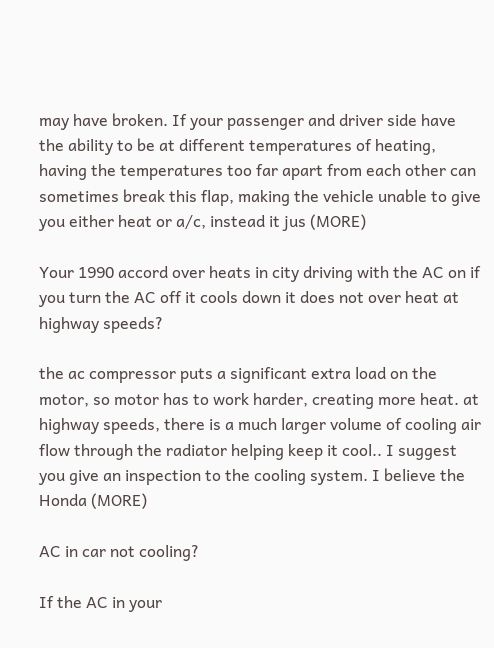may have broken. If your passenger and driver side have the ability to be at different temperatures of heating, having the temperatures too far apart from each other can sometimes break this flap, making the vehicle unable to give you either heat or a/c, instead it jus (MORE)

Your 1990 accord over heats in city driving with the AC on if you turn the AC off it cools down it does not over heat at highway speeds?

the ac compressor puts a significant extra load on the motor, so motor has to work harder, creating more heat. at highway speeds, there is a much larger volume of cooling air flow through the radiator helping keep it cool.. I suggest you give an inspection to the cooling system. I believe the Honda (MORE)

AC in car not cooling?

If the AC in your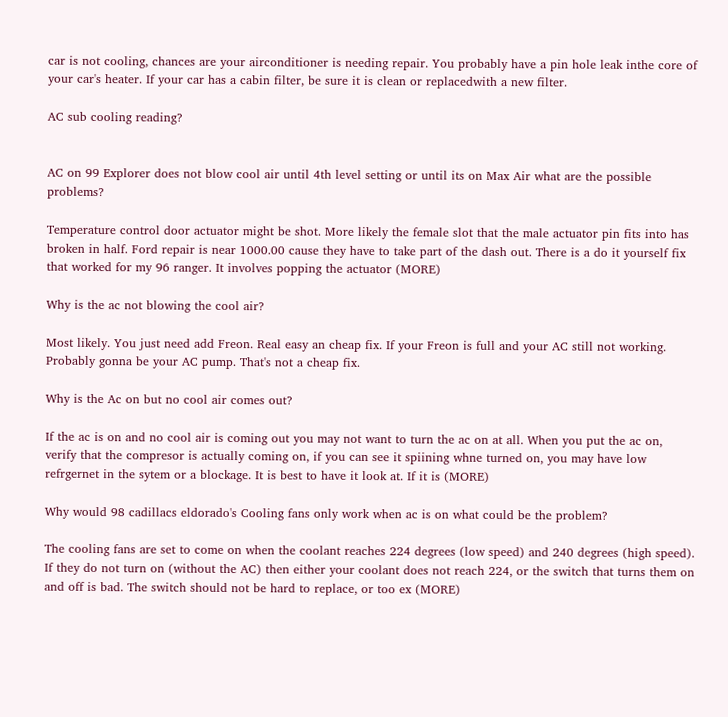car is not cooling, chances are your airconditioner is needing repair. You probably have a pin hole leak inthe core of your car's heater. If your car has a cabin filter, be sure it is clean or replacedwith a new filter.

AC sub cooling reading?


AC on 99 Explorer does not blow cool air until 4th level setting or until its on Max Air what are the possible problems?

Temperature control door actuator might be shot. More likely the female slot that the male actuator pin fits into has broken in half. Ford repair is near 1000.00 cause they have to take part of the dash out. There is a do it yourself fix that worked for my 96 ranger. It involves popping the actuator (MORE)

Why is the ac not blowing the cool air?

Most likely. You just need add Freon. Real easy an cheap fix. If your Freon is full and your AC still not working. Probably gonna be your AC pump. That's not a cheap fix.

Why is the Ac on but no cool air comes out?

If the ac is on and no cool air is coming out you may not want to turn the ac on at all. When you put the ac on, verify that the compresor is actually coming on, if you can see it spiining whne turned on, you may have low refrgernet in the sytem or a blockage. It is best to have it look at. If it is (MORE)

Why would 98 cadillacs eldorado's Cooling fans only work when ac is on what could be the problem?

The cooling fans are set to come on when the coolant reaches 224 degrees (low speed) and 240 degrees (high speed). If they do not turn on (without the AC) then either your coolant does not reach 224, or the switch that turns them on and off is bad. The switch should not be hard to replace, or too ex (MORE)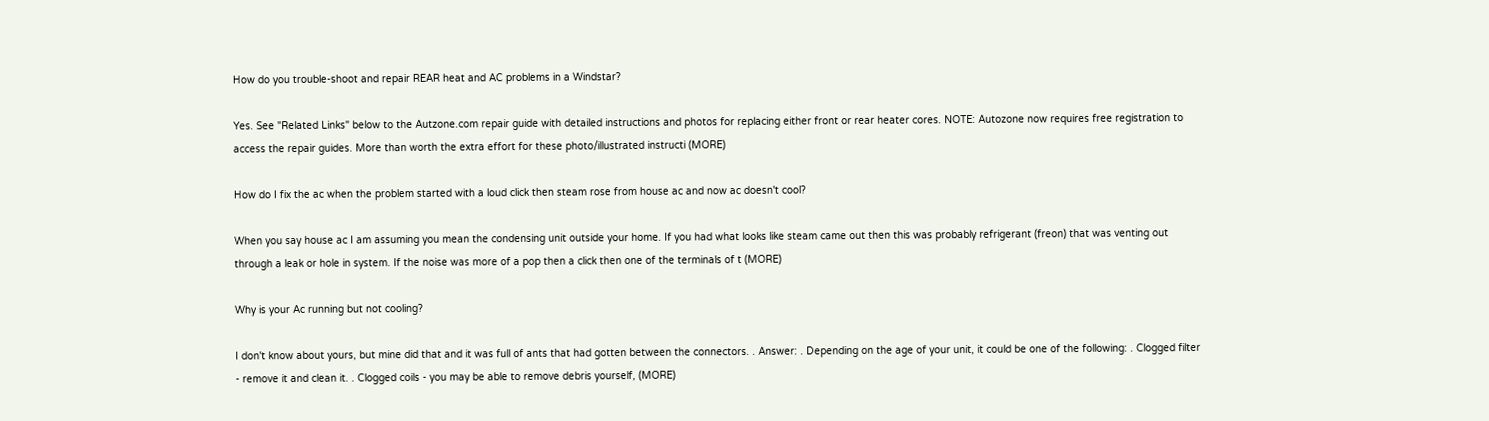How do you trouble-shoot and repair REAR heat and AC problems in a Windstar?

Yes. See "Related Links" below to the Autzone.com repair guide with detailed instructions and photos for replacing either front or rear heater cores. NOTE: Autozone now requires free registration to access the repair guides. More than worth the extra effort for these photo/illustrated instructi (MORE)

How do I fix the ac when the problem started with a loud click then steam rose from house ac and now ac doesn't cool?

When you say house ac I am assuming you mean the condensing unit outside your home. If you had what looks like steam came out then this was probably refrigerant (freon) that was venting out through a leak or hole in system. If the noise was more of a pop then a click then one of the terminals of t (MORE)

Why is your Ac running but not cooling?

I don't know about yours, but mine did that and it was full of ants that had gotten between the connectors. . Answer: . Depending on the age of your unit, it could be one of the following: . Clogged filter - remove it and clean it. . Clogged coils - you may be able to remove debris yourself, (MORE)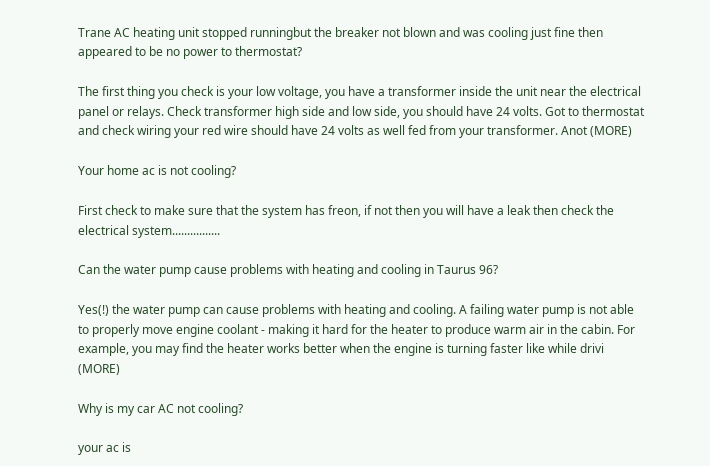Trane AC heating unit stopped runningbut the breaker not blown and was cooling just fine then appeared to be no power to thermostat?

The first thing you check is your low voltage, you have a transformer inside the unit near the electrical panel or relays. Check transformer high side and low side, you should have 24 volts. Got to thermostat and check wiring your red wire should have 24 volts as well fed from your transformer. Anot (MORE)

Your home ac is not cooling?

First check to make sure that the system has freon, if not then you will have a leak then check the electrical system................

Can the water pump cause problems with heating and cooling in Taurus 96?

Yes(!) the water pump can cause problems with heating and cooling. A failing water pump is not able to properly move engine coolant - making it hard for the heater to produce warm air in the cabin. For example, you may find the heater works better when the engine is turning faster like while drivi (MORE)

Why is my car AC not cooling?

your ac is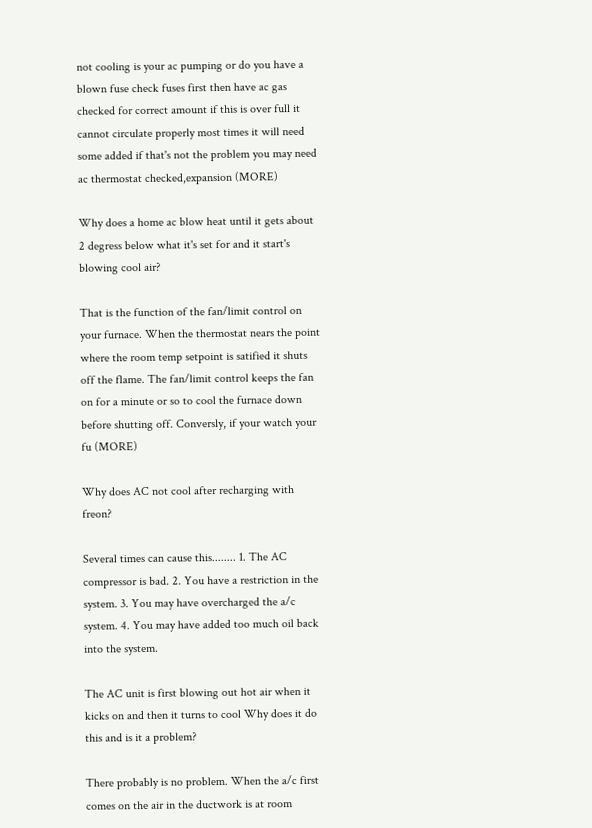not cooling is your ac pumping or do you have a blown fuse check fuses first then have ac gas checked for correct amount if this is over full it cannot circulate properly most times it will need some added if that's not the problem you may need ac thermostat checked,expansion (MORE)

Why does a home ac blow heat until it gets about 2 degress below what it's set for and it start's blowing cool air?

That is the function of the fan/limit control on your furnace. When the thermostat nears the point where the room temp setpoint is satified it shuts off the flame. The fan/limit control keeps the fan on for a minute or so to cool the furnace down before shutting off. Conversly, if your watch your fu (MORE)

Why does AC not cool after recharging with freon?

Several times can cause this........ 1. The AC compressor is bad. 2. You have a restriction in the system. 3. You may have overcharged the a/c system. 4. You may have added too much oil back into the system.

The AC unit is first blowing out hot air when it kicks on and then it turns to cool Why does it do this and is it a problem?

There probably is no problem. When the a/c first comes on the air in the ductwork is at room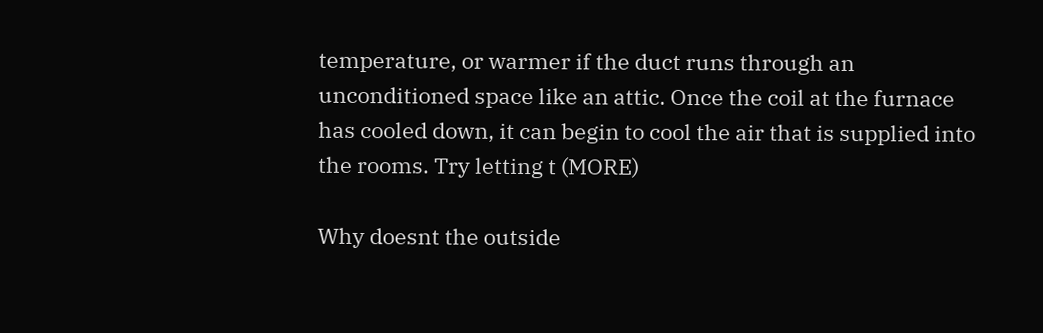temperature, or warmer if the duct runs through an unconditioned space like an attic. Once the coil at the furnace has cooled down, it can begin to cool the air that is supplied into the rooms. Try letting t (MORE)

Why doesnt the outside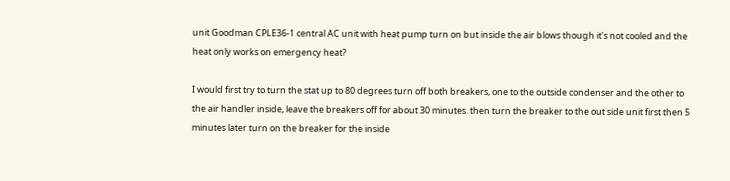unit Goodman CPLE36-1 central AC unit with heat pump turn on but inside the air blows though it's not cooled and the heat only works on emergency heat?

I would first try to turn the stat up to 80 degrees turn off both breakers, one to the outside condenser and the other to the air handler inside, leave the breakers off for about 30 minutes. then turn the breaker to the out side unit first then 5 minutes later turn on the breaker for the inside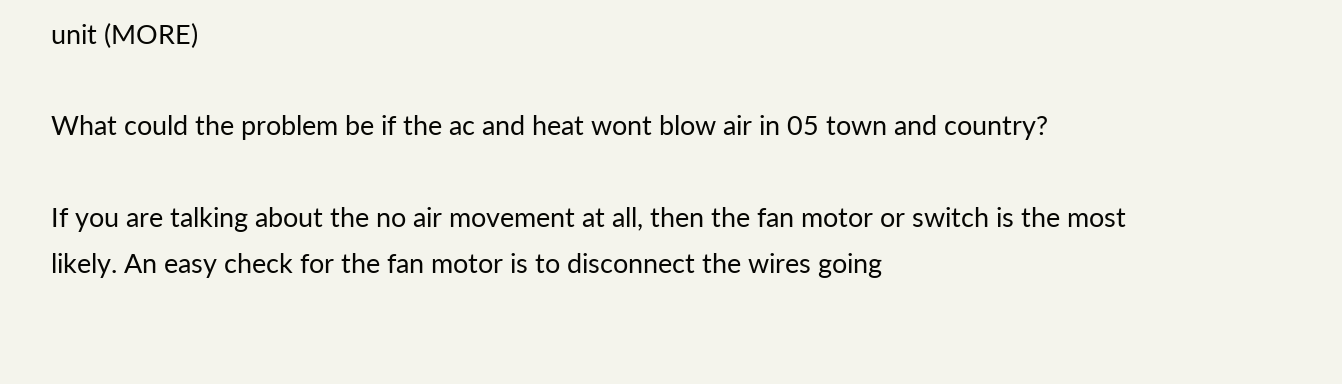unit (MORE)

What could the problem be if the ac and heat wont blow air in 05 town and country?

If you are talking about the no air movement at all, then the fan motor or switch is the most likely. An easy check for the fan motor is to disconnect the wires going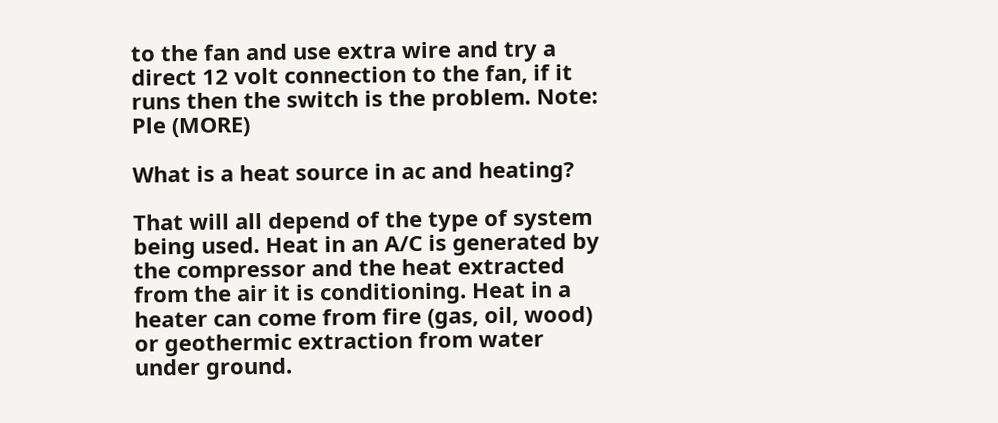to the fan and use extra wire and try a direct 12 volt connection to the fan, if it runs then the switch is the problem. Note: Ple (MORE)

What is a heat source in ac and heating?

That will all depend of the type of system being used. Heat in an A/C is generated by the compressor and the heat extracted from the air it is conditioning. Heat in a heater can come from fire (gas, oil, wood) or geothermic extraction from water under ground.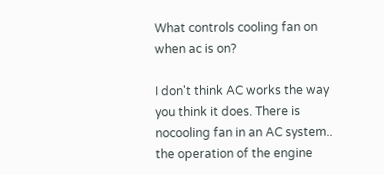What controls cooling fan on when ac is on?

I don't think AC works the way you think it does. There is nocooling fan in an AC system.. the operation of the engine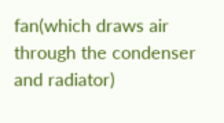fan(which draws air through the condenser and radiator)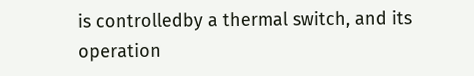is controlledby a thermal switch, and its operation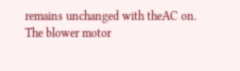remains unchanged with theAC on. The blower motor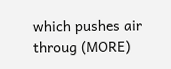which pushes air throug (MORE)